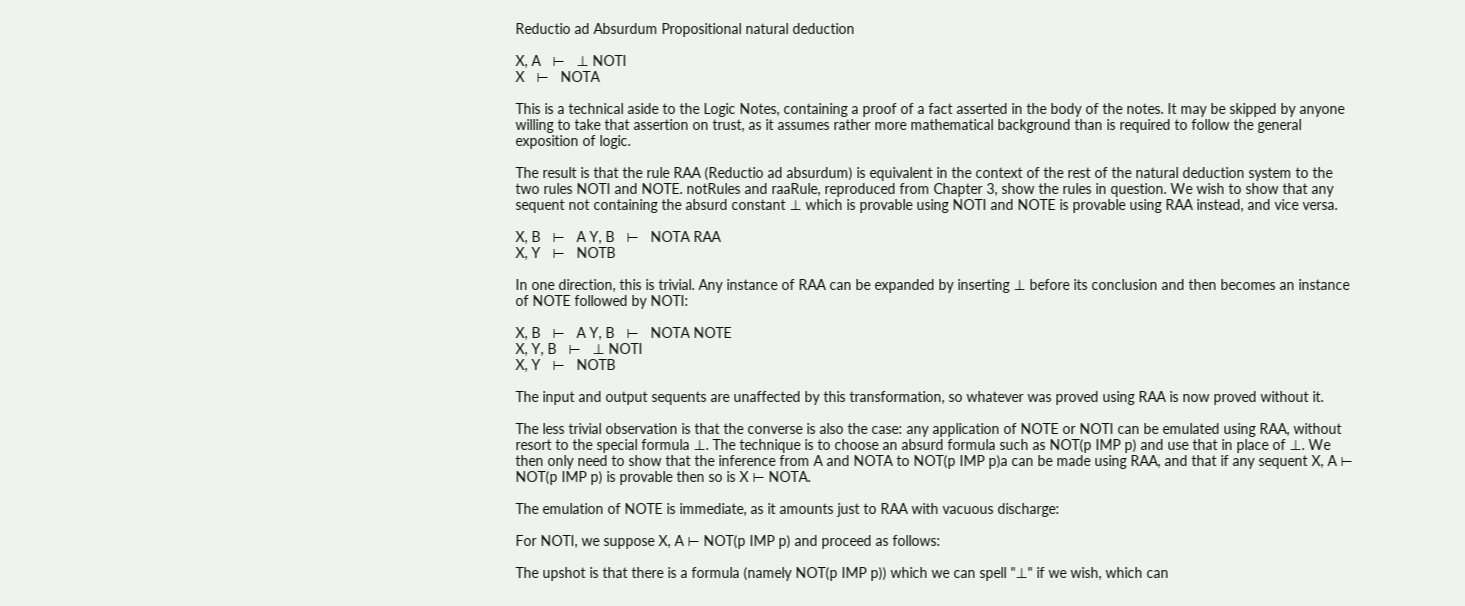Reductio ad Absurdum Propositional natural deduction

X, A   ⊢   ⊥ NOTI
X   ⊢   NOTA

This is a technical aside to the Logic Notes, containing a proof of a fact asserted in the body of the notes. It may be skipped by anyone willing to take that assertion on trust, as it assumes rather more mathematical background than is required to follow the general exposition of logic.

The result is that the rule RAA (Reductio ad absurdum) is equivalent in the context of the rest of the natural deduction system to the two rules NOTI and NOTE. notRules and raaRule, reproduced from Chapter 3, show the rules in question. We wish to show that any sequent not containing the absurd constant ⊥ which is provable using NOTI and NOTE is provable using RAA instead, and vice versa.

X, B   ⊢   A Y, B   ⊢   NOTA RAA
X, Y   ⊢   NOTB

In one direction, this is trivial. Any instance of RAA can be expanded by inserting ⊥ before its conclusion and then becomes an instance of NOTE followed by NOTI:

X, B   ⊢   A Y, B   ⊢   NOTA NOTE
X, Y, B   ⊢   ⊥ NOTI
X, Y   ⊢   NOTB

The input and output sequents are unaffected by this transformation, so whatever was proved using RAA is now proved without it.

The less trivial observation is that the converse is also the case: any application of NOTE or NOTI can be emulated using RAA, without resort to the special formula ⊥. The technique is to choose an absurd formula such as NOT(p IMP p) and use that in place of ⊥. We then only need to show that the inference from A and NOTA to NOT(p IMP p)a can be made using RAA, and that if any sequent X, A ⊢ NOT(p IMP p) is provable then so is X ⊢ NOTA.

The emulation of NOTE is immediate, as it amounts just to RAA with vacuous discharge:

For NOTI, we suppose X, A ⊢ NOT(p IMP p) and proceed as follows:

The upshot is that there is a formula (namely NOT(p IMP p)) which we can spell "⊥" if we wish, which can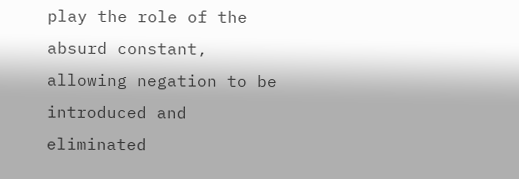play the role of the absurd constant, allowing negation to be introduced and eliminated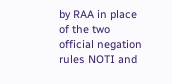by RAA in place of the two official negation rules NOTI and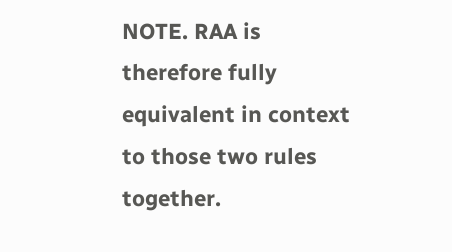NOTE. RAA is therefore fully equivalent in context to those two rules together.